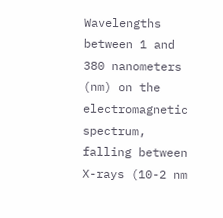Wavelengths between 1 and 380 nanometers (nm) on the electromagnetic spectrum, falling between X-rays (10-2 nm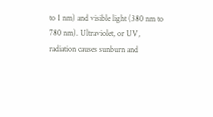to 1 nm) and visible light (380 nm to 780 nm). Ultraviolet, or UV, radiation causes sunburn and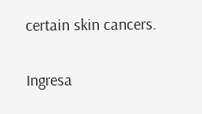certain skin cancers.

Ingresa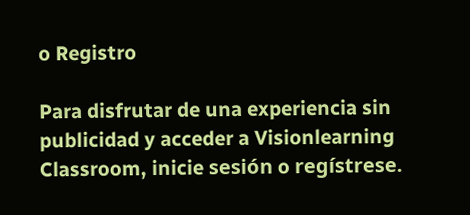o Registro

Para disfrutar de una experiencia sin publicidad y acceder a Visionlearning Classroom, inicie sesión o regístrese.